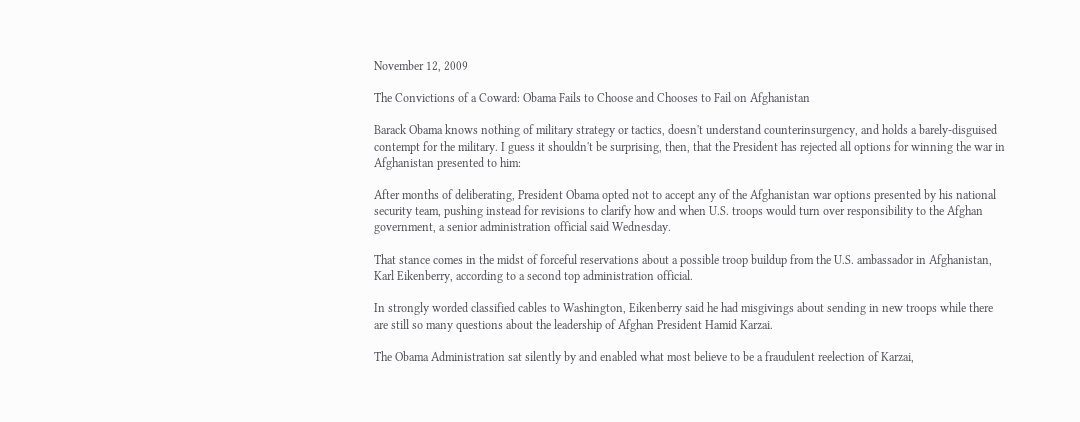November 12, 2009

The Convictions of a Coward: Obama Fails to Choose and Chooses to Fail on Afghanistan

Barack Obama knows nothing of military strategy or tactics, doesn't understand counterinsurgency, and holds a barely-disguised contempt for the military. I guess it shouldn't be surprising, then, that the President has rejected all options for winning the war in Afghanistan presented to him:

After months of deliberating, President Obama opted not to accept any of the Afghanistan war options presented by his national security team, pushing instead for revisions to clarify how and when U.S. troops would turn over responsibility to the Afghan government, a senior administration official said Wednesday.

That stance comes in the midst of forceful reservations about a possible troop buildup from the U.S. ambassador in Afghanistan, Karl Eikenberry, according to a second top administration official.

In strongly worded classified cables to Washington, Eikenberry said he had misgivings about sending in new troops while there are still so many questions about the leadership of Afghan President Hamid Karzai.

The Obama Administration sat silently by and enabled what most believe to be a fraudulent reelection of Karzai,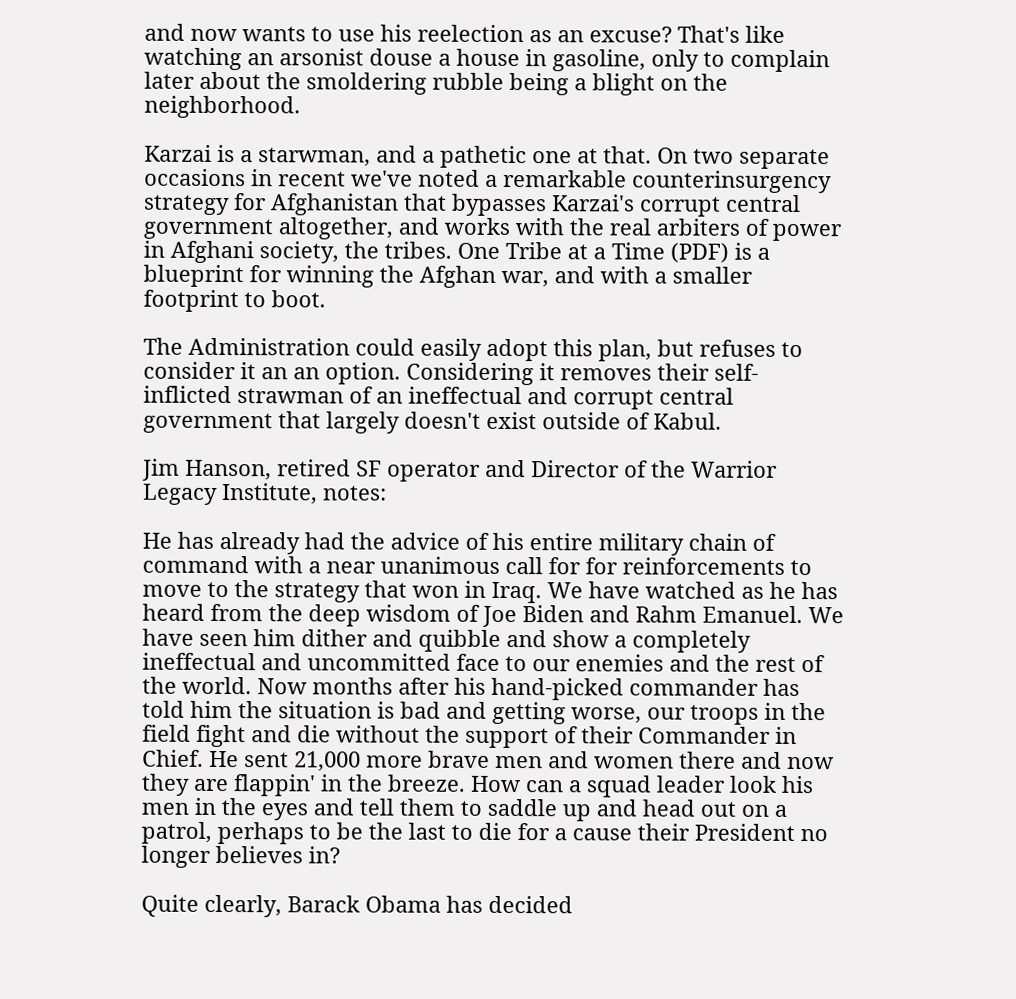and now wants to use his reelection as an excuse? That's like watching an arsonist douse a house in gasoline, only to complain later about the smoldering rubble being a blight on the neighborhood.

Karzai is a starwman, and a pathetic one at that. On two separate occasions in recent we've noted a remarkable counterinsurgency strategy for Afghanistan that bypasses Karzai's corrupt central government altogether, and works with the real arbiters of power in Afghani society, the tribes. One Tribe at a Time (PDF) is a blueprint for winning the Afghan war, and with a smaller footprint to boot.

The Administration could easily adopt this plan, but refuses to consider it an an option. Considering it removes their self-inflicted strawman of an ineffectual and corrupt central government that largely doesn't exist outside of Kabul.

Jim Hanson, retired SF operator and Director of the Warrior Legacy Institute, notes:

He has already had the advice of his entire military chain of command with a near unanimous call for for reinforcements to move to the strategy that won in Iraq. We have watched as he has heard from the deep wisdom of Joe Biden and Rahm Emanuel. We have seen him dither and quibble and show a completely ineffectual and uncommitted face to our enemies and the rest of the world. Now months after his hand-picked commander has told him the situation is bad and getting worse, our troops in the field fight and die without the support of their Commander in Chief. He sent 21,000 more brave men and women there and now they are flappin' in the breeze. How can a squad leader look his men in the eyes and tell them to saddle up and head out on a patrol, perhaps to be the last to die for a cause their President no longer believes in?

Quite clearly, Barack Obama has decided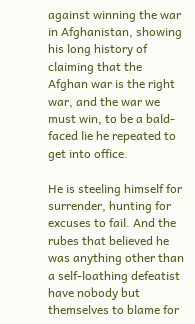against winning the war in Afghanistan, showing his long history of claiming that the Afghan war is the right war, and the war we must win, to be a bald-faced lie he repeated to get into office.

He is steeling himself for surrender, hunting for excuses to fail. And the rubes that believed he was anything other than a self-loathing defeatist have nobody but themselves to blame for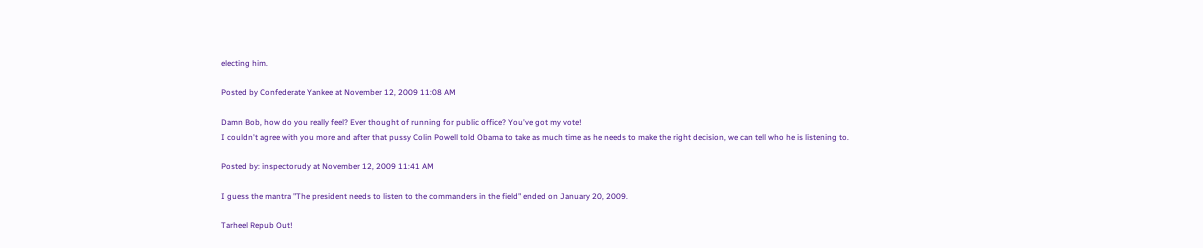electing him.

Posted by Confederate Yankee at November 12, 2009 11:08 AM

Damn Bob, how do you really feel? Ever thought of running for public office? You've got my vote!
I couldn't agree with you more and after that pussy Colin Powell told Obama to take as much time as he needs to make the right decision, we can tell who he is listening to.

Posted by: inspectorudy at November 12, 2009 11:41 AM

I guess the mantra "The president needs to listen to the commanders in the field" ended on January 20, 2009.

Tarheel Repub Out!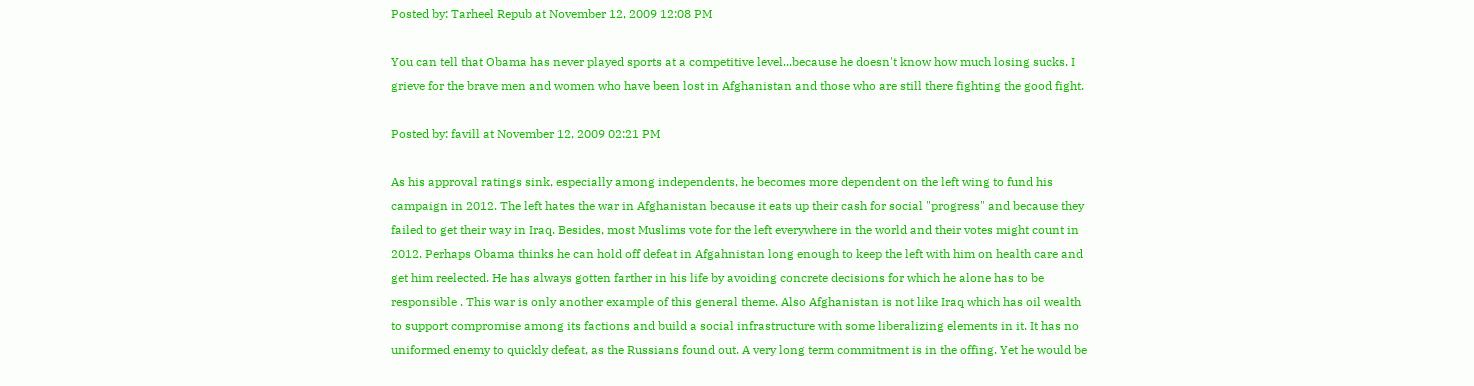Posted by: Tarheel Repub at November 12, 2009 12:08 PM

You can tell that Obama has never played sports at a competitive level...because he doesn't know how much losing sucks. I grieve for the brave men and women who have been lost in Afghanistan and those who are still there fighting the good fight.

Posted by: favill at November 12, 2009 02:21 PM

As his approval ratings sink, especially among independents, he becomes more dependent on the left wing to fund his campaign in 2012. The left hates the war in Afghanistan because it eats up their cash for social "progress" and because they failed to get their way in Iraq. Besides, most Muslims vote for the left everywhere in the world and their votes might count in 2012. Perhaps Obama thinks he can hold off defeat in Afgahnistan long enough to keep the left with him on health care and get him reelected. He has always gotten farther in his life by avoiding concrete decisions for which he alone has to be responsible . This war is only another example of this general theme. Also Afghanistan is not like Iraq which has oil wealth to support compromise among its factions and build a social infrastructure with some liberalizing elements in it. It has no uniformed enemy to quickly defeat, as the Russians found out. A very long term commitment is in the offing. Yet he would be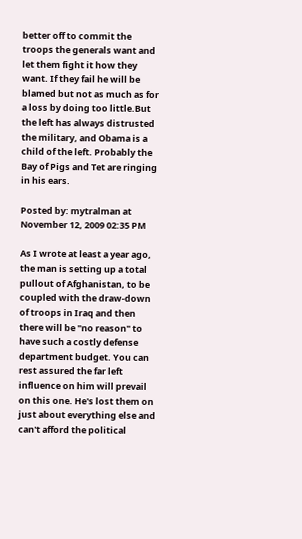better off to commit the troops the generals want and let them fight it how they want. If they fail he will be blamed but not as much as for a loss by doing too little.But the left has always distrusted the military, and Obama is a child of the left. Probably the Bay of Pigs and Tet are ringing in his ears.

Posted by: mytralman at November 12, 2009 02:35 PM

As I wrote at least a year ago, the man is setting up a total pullout of Afghanistan, to be coupled with the draw-down of troops in Iraq and then there will be "no reason" to have such a costly defense department budget. You can rest assured the far left influence on him will prevail on this one. He's lost them on just about everything else and can't afford the political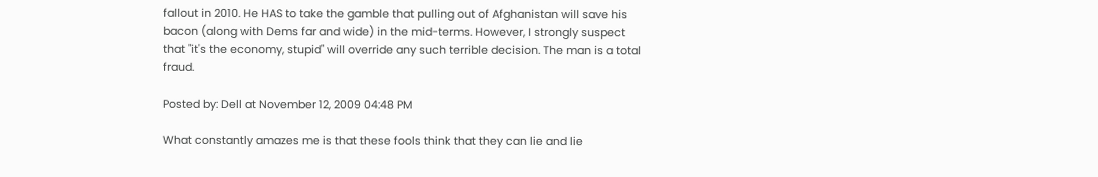fallout in 2010. He HAS to take the gamble that pulling out of Afghanistan will save his bacon (along with Dems far and wide) in the mid-terms. However, I strongly suspect that "it's the economy, stupid" will override any such terrible decision. The man is a total fraud.

Posted by: Dell at November 12, 2009 04:48 PM

What constantly amazes me is that these fools think that they can lie and lie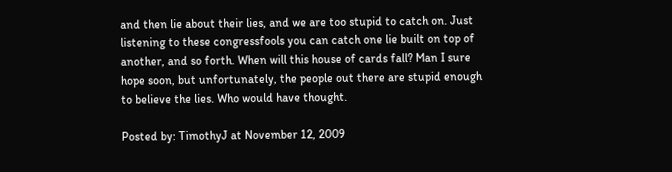and then lie about their lies, and we are too stupid to catch on. Just listening to these congressfools you can catch one lie built on top of another, and so forth. When will this house of cards fall? Man I sure hope soon, but unfortunately, the people out there are stupid enough to believe the lies. Who would have thought.

Posted by: TimothyJ at November 12, 2009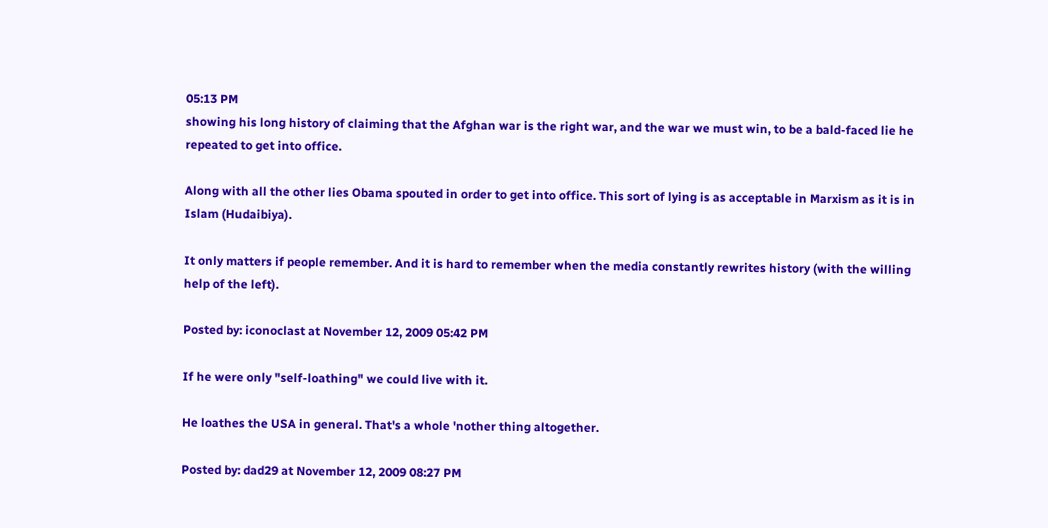05:13 PM
showing his long history of claiming that the Afghan war is the right war, and the war we must win, to be a bald-faced lie he repeated to get into office.

Along with all the other lies Obama spouted in order to get into office. This sort of lying is as acceptable in Marxism as it is in Islam (Hudaibiya).

It only matters if people remember. And it is hard to remember when the media constantly rewrites history (with the willing help of the left).

Posted by: iconoclast at November 12, 2009 05:42 PM

If he were only "self-loathing" we could live with it.

He loathes the USA in general. That's a whole 'nother thing altogether.

Posted by: dad29 at November 12, 2009 08:27 PM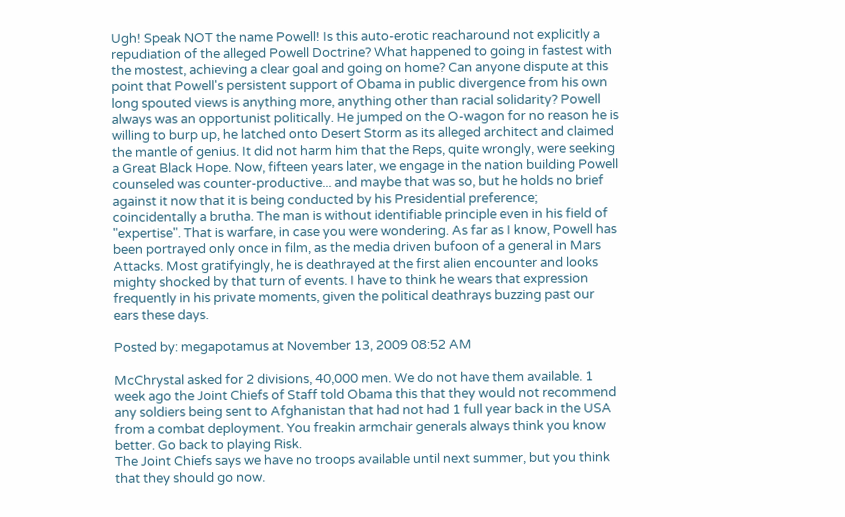Ugh! Speak NOT the name Powell! Is this auto-erotic reacharound not explicitly a repudiation of the alleged Powell Doctrine? What happened to going in fastest with the mostest, achieving a clear goal and going on home? Can anyone dispute at this point that Powell's persistent support of Obama in public divergence from his own long spouted views is anything more, anything other than racial solidarity? Powell always was an opportunist politically. He jumped on the O-wagon for no reason he is willing to burp up, he latched onto Desert Storm as its alleged architect and claimed the mantle of genius. It did not harm him that the Reps, quite wrongly, were seeking a Great Black Hope. Now, fifteen years later, we engage in the nation building Powell counseled was counter-productive... and maybe that was so, but he holds no brief against it now that it is being conducted by his Presidential preference; coincidentally a brutha. The man is without identifiable principle even in his field of "expertise". That is warfare, in case you were wondering. As far as I know, Powell has been portrayed only once in film, as the media driven bufoon of a general in Mars Attacks. Most gratifyingly, he is deathrayed at the first alien encounter and looks mighty shocked by that turn of events. I have to think he wears that expression frequently in his private moments, given the political deathrays buzzing past our ears these days.

Posted by: megapotamus at November 13, 2009 08:52 AM

McChrystal asked for 2 divisions, 40,000 men. We do not have them available. 1 week ago the Joint Chiefs of Staff told Obama this that they would not recommend any soldiers being sent to Afghanistan that had not had 1 full year back in the USA from a combat deployment. You freakin armchair generals always think you know better. Go back to playing Risk.
The Joint Chiefs says we have no troops available until next summer, but you think that they should go now.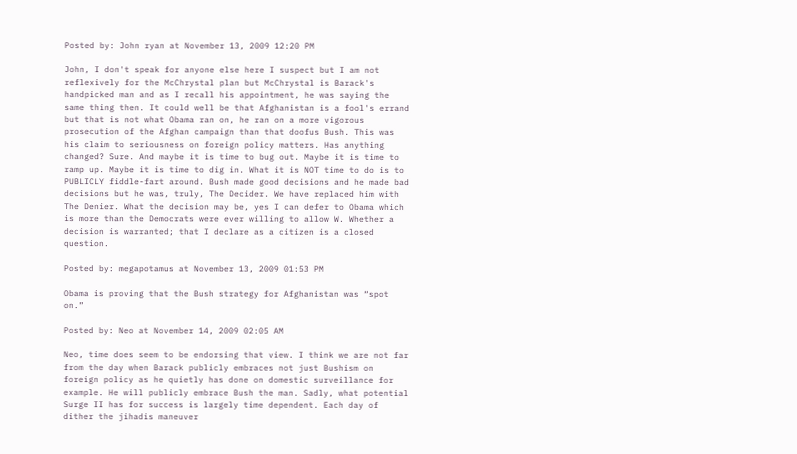Posted by: John ryan at November 13, 2009 12:20 PM

John, I don't speak for anyone else here I suspect but I am not reflexively for the McChrystal plan but McChrystal is Barack's handpicked man and as I recall his appointment, he was saying the same thing then. It could well be that Afghanistan is a fool's errand but that is not what Obama ran on, he ran on a more vigorous prosecution of the Afghan campaign than that doofus Bush. This was his claim to seriousness on foreign policy matters. Has anything changed? Sure. And maybe it is time to bug out. Maybe it is time to ramp up. Maybe it is time to dig in. What it is NOT time to do is to PUBLICLY fiddle-fart around. Bush made good decisions and he made bad decisions but he was, truly, The Decider. We have replaced him with The Denier. What the decision may be, yes I can defer to Obama which is more than the Democrats were ever willing to allow W. Whether a decision is warranted; that I declare as a citizen is a closed question.

Posted by: megapotamus at November 13, 2009 01:53 PM

Obama is proving that the Bush strategy for Afghanistan was “spot on.”

Posted by: Neo at November 14, 2009 02:05 AM

Neo, time does seem to be endorsing that view. I think we are not far from the day when Barack publicly embraces not just Bushism on foreign policy as he quietly has done on domestic surveillance for example. He will publicly embrace Bush the man. Sadly, what potential Surge II has for success is largely time dependent. Each day of dither the jihadis maneuver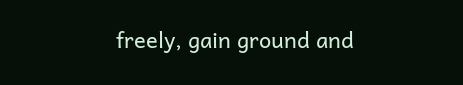freely, gain ground and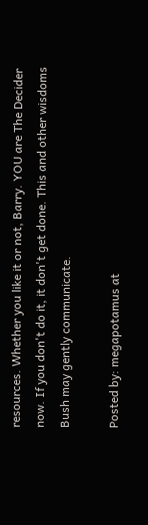resources. Whether you like it or not, Barry. YOU are The Decider now. If you don't do it, it don't get done. This and other wisdoms Bush may gently communicate.

Posted by: megapotamus at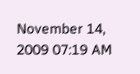November 14, 2009 07:19 AM